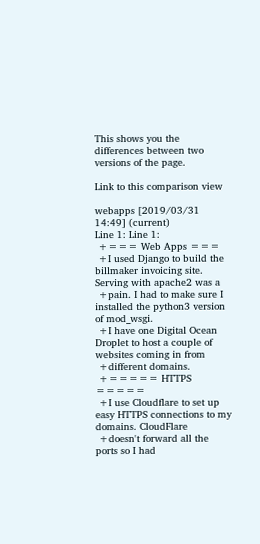This shows you the differences between two versions of the page.

Link to this comparison view

webapps [2019/03/31 14:49] (current)
Line 1: Line 1:
 +=== Web Apps ===
 +I used Django to build the billmaker invoicing site. Serving with apache2 was a
 +pain. I had to make sure I installed the python3 version of mod_wsgi.
 +I have one Digital Ocean Droplet to host a couple of websites coming in from
 +different domains.
 +===== HTTPS =====
 +I use Cloudflare to set up easy HTTPS connections to my domains. CloudFlare
 +doesn't forward all the ports so I had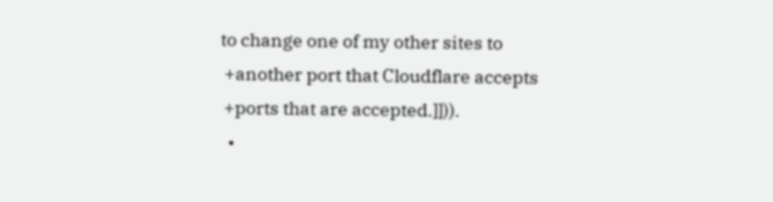to change one of my other sites to
 +another port that Cloudflare accepts
 +ports that are accepted.]])).
  •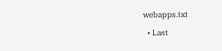webapps.txt
  • Last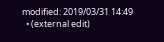modified: 2019/03/31 14:49
  • (external edit)